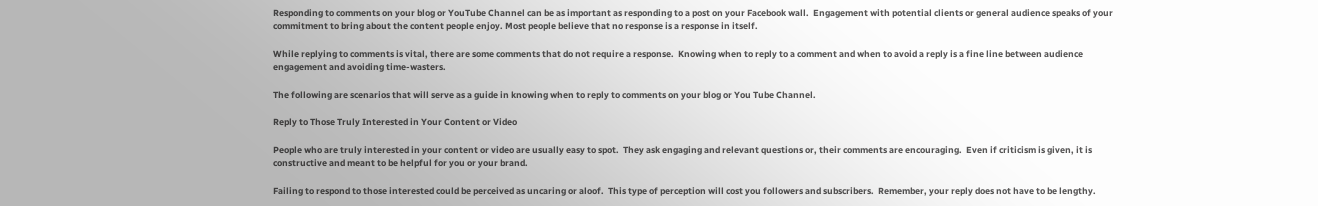Responding to comments on your blog or YouTube Channel can be as important as responding to a post on your Facebook wall.  Engagement with potential clients or general audience speaks of your commitment to bring about the content people enjoy. Most people believe that no response is a response in itself.

While replying to comments is vital, there are some comments that do not require a response.  Knowing when to reply to a comment and when to avoid a reply is a fine line between audience engagement and avoiding time-wasters.

The following are scenarios that will serve as a guide in knowing when to reply to comments on your blog or You Tube Channel.

Reply to Those Truly Interested in Your Content or Video

People who are truly interested in your content or video are usually easy to spot.  They ask engaging and relevant questions or, their comments are encouraging.  Even if criticism is given, it is constructive and meant to be helpful for you or your brand.

Failing to respond to those interested could be perceived as uncaring or aloof.  This type of perception will cost you followers and subscribers.  Remember, your reply does not have to be lengthy.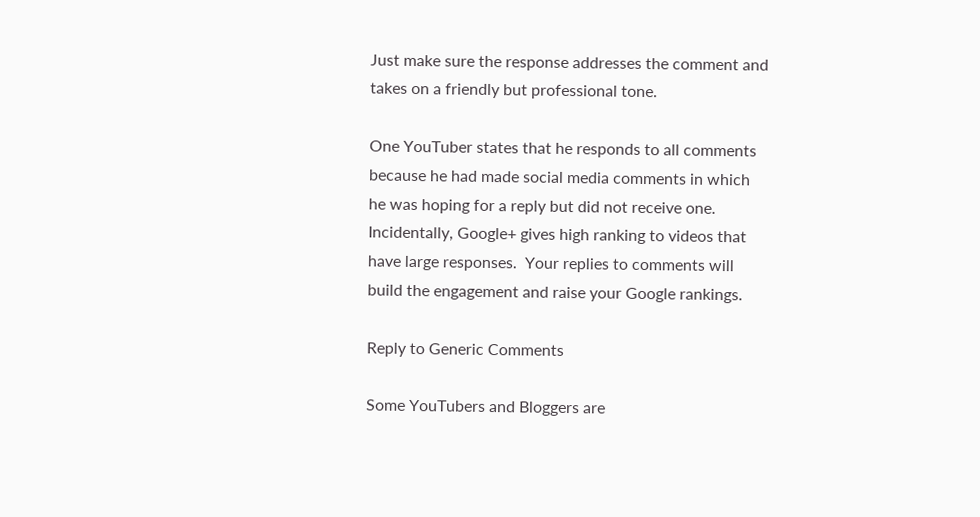Just make sure the response addresses the comment and takes on a friendly but professional tone.

One YouTuber states that he responds to all comments because he had made social media comments in which he was hoping for a reply but did not receive one.  Incidentally, Google+ gives high ranking to videos that have large responses.  Your replies to comments will build the engagement and raise your Google rankings.

Reply to Generic Comments

Some YouTubers and Bloggers are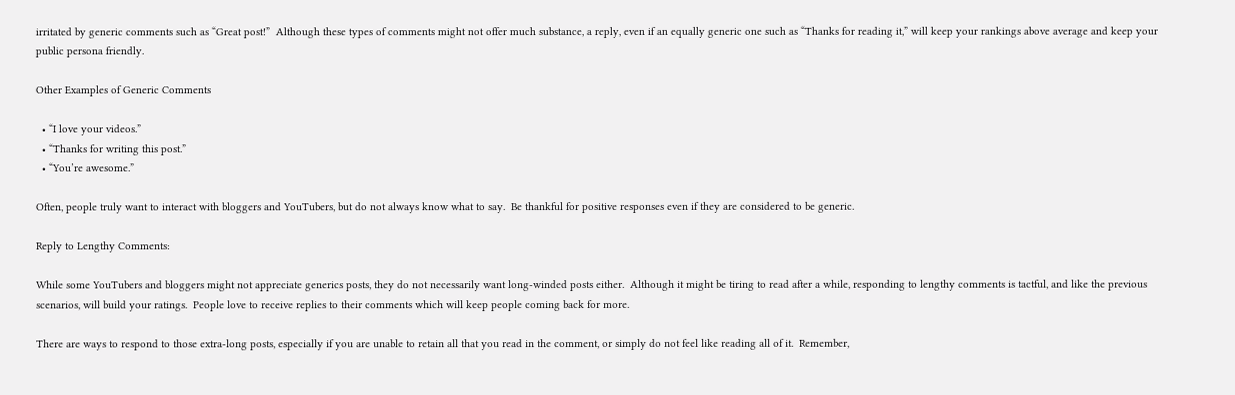irritated by generic comments such as “Great post!”  Although these types of comments might not offer much substance, a reply, even if an equally generic one such as “Thanks for reading it,” will keep your rankings above average and keep your public persona friendly.

Other Examples of Generic Comments

  • “I love your videos.”
  • “Thanks for writing this post.”
  • “You’re awesome.”

Often, people truly want to interact with bloggers and YouTubers, but do not always know what to say.  Be thankful for positive responses even if they are considered to be generic.

Reply to Lengthy Comments:

While some YouTubers and bloggers might not appreciate generics posts, they do not necessarily want long-winded posts either.  Although it might be tiring to read after a while, responding to lengthy comments is tactful, and like the previous scenarios, will build your ratings.  People love to receive replies to their comments which will keep people coming back for more.

There are ways to respond to those extra-long posts, especially if you are unable to retain all that you read in the comment, or simply do not feel like reading all of it.  Remember,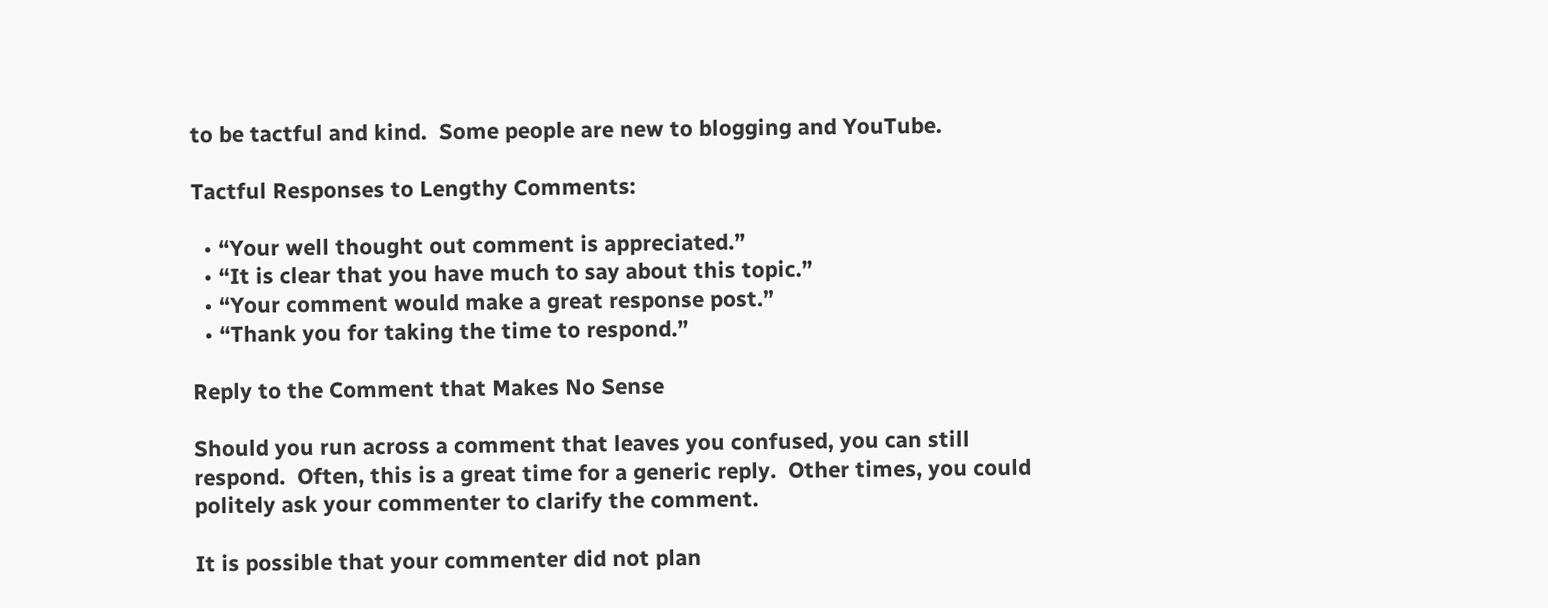to be tactful and kind.  Some people are new to blogging and YouTube.

Tactful Responses to Lengthy Comments:

  • “Your well thought out comment is appreciated.”
  • “It is clear that you have much to say about this topic.”
  • “Your comment would make a great response post.”
  • “Thank you for taking the time to respond.”

Reply to the Comment that Makes No Sense

Should you run across a comment that leaves you confused, you can still respond.  Often, this is a great time for a generic reply.  Other times, you could politely ask your commenter to clarify the comment.

It is possible that your commenter did not plan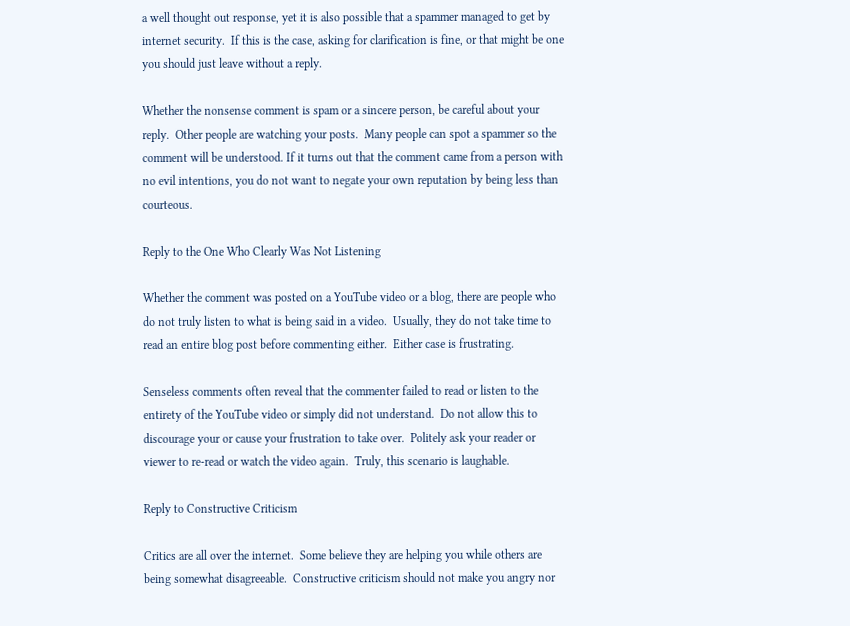a well thought out response, yet it is also possible that a spammer managed to get by internet security.  If this is the case, asking for clarification is fine, or that might be one you should just leave without a reply.

Whether the nonsense comment is spam or a sincere person, be careful about your reply.  Other people are watching your posts.  Many people can spot a spammer so the comment will be understood. If it turns out that the comment came from a person with no evil intentions, you do not want to negate your own reputation by being less than courteous.

Reply to the One Who Clearly Was Not Listening

Whether the comment was posted on a YouTube video or a blog, there are people who do not truly listen to what is being said in a video.  Usually, they do not take time to read an entire blog post before commenting either.  Either case is frustrating.

Senseless comments often reveal that the commenter failed to read or listen to the entirety of the YouTube video or simply did not understand.  Do not allow this to discourage your or cause your frustration to take over.  Politely ask your reader or viewer to re-read or watch the video again.  Truly, this scenario is laughable.

Reply to Constructive Criticism

Critics are all over the internet.  Some believe they are helping you while others are being somewhat disagreeable.  Constructive criticism should not make you angry nor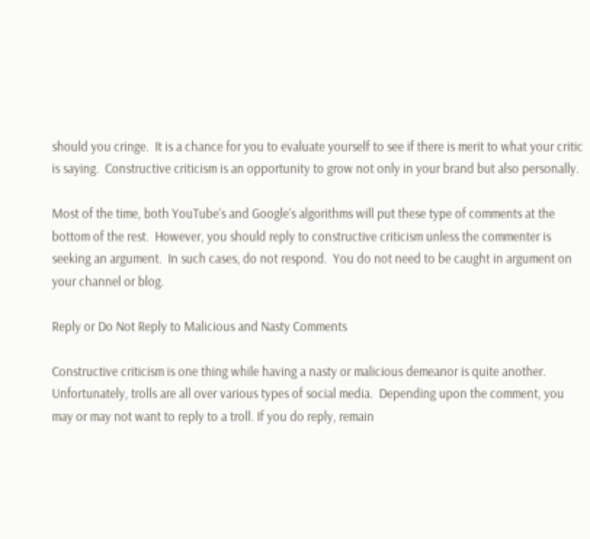should you cringe.  It is a chance for you to evaluate yourself to see if there is merit to what your critic is saying.  Constructive criticism is an opportunity to grow not only in your brand but also personally.

Most of the time, both YouTube’s and Google’s algorithms will put these type of comments at the bottom of the rest.  However, you should reply to constructive criticism unless the commenter is seeking an argument.  In such cases, do not respond.  You do not need to be caught in argument on your channel or blog.

Reply or Do Not Reply to Malicious and Nasty Comments

Constructive criticism is one thing while having a nasty or malicious demeanor is quite another.  Unfortunately, trolls are all over various types of social media.  Depending upon the comment, you may or may not want to reply to a troll. If you do reply, remain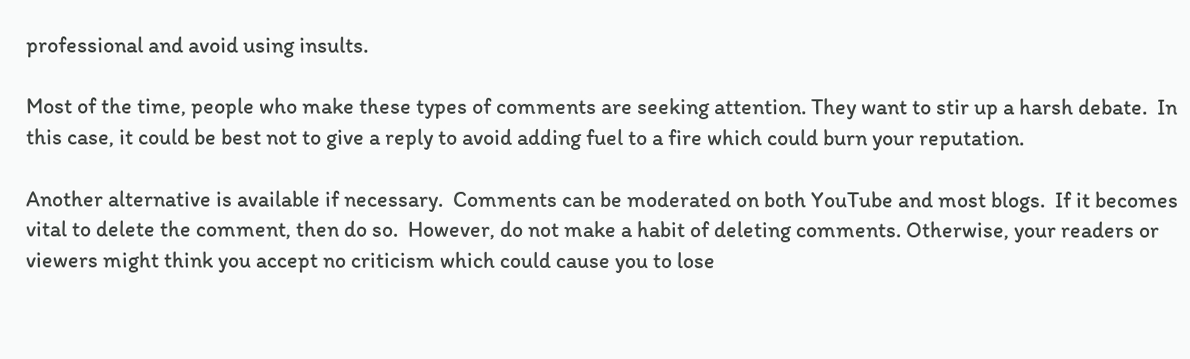professional and avoid using insults.

Most of the time, people who make these types of comments are seeking attention. They want to stir up a harsh debate.  In this case, it could be best not to give a reply to avoid adding fuel to a fire which could burn your reputation.

Another alternative is available if necessary.  Comments can be moderated on both YouTube and most blogs.  If it becomes vital to delete the comment, then do so.  However, do not make a habit of deleting comments. Otherwise, your readers or viewers might think you accept no criticism which could cause you to lose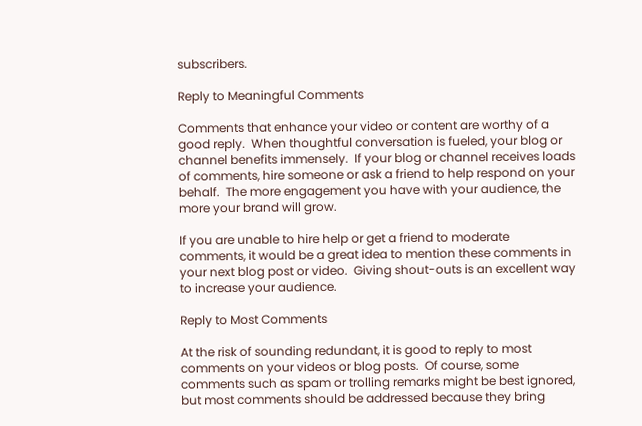subscribers.

Reply to Meaningful Comments

Comments that enhance your video or content are worthy of a good reply.  When thoughtful conversation is fueled, your blog or channel benefits immensely.  If your blog or channel receives loads of comments, hire someone or ask a friend to help respond on your behalf.  The more engagement you have with your audience, the more your brand will grow.

If you are unable to hire help or get a friend to moderate comments, it would be a great idea to mention these comments in your next blog post or video.  Giving shout-outs is an excellent way to increase your audience.

Reply to Most Comments

At the risk of sounding redundant, it is good to reply to most comments on your videos or blog posts.  Of course, some comments such as spam or trolling remarks might be best ignored, but most comments should be addressed because they bring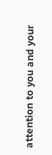attention to you and your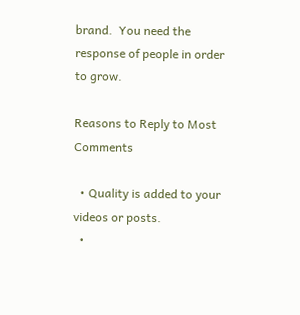brand.  You need the response of people in order to grow.

Reasons to Reply to Most Comments

  • Quality is added to your videos or posts.
  •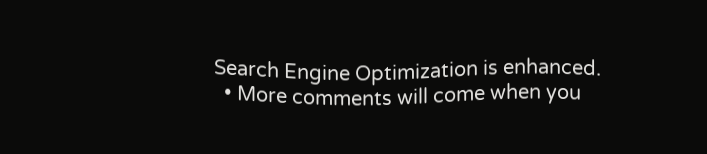Search Engine Optimization is enhanced.
  • More comments will come when you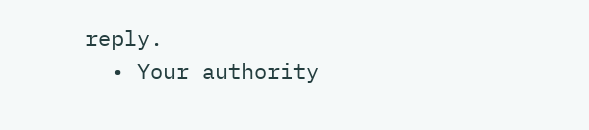reply.
  • Your authority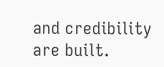and credibility are built.